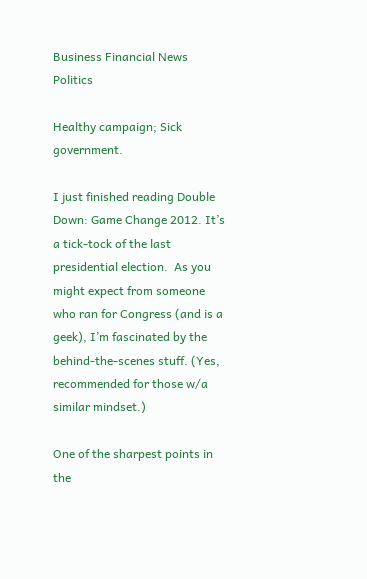Business Financial News Politics

Healthy campaign; Sick government.

I just finished reading Double Down: Game Change 2012. It’s a tick-tock of the last presidential election.  As you might expect from someone who ran for Congress (and is a geek), I’m fascinated by the behind-the-scenes stuff. (Yes, recommended for those w/a similar mindset.)

One of the sharpest points in the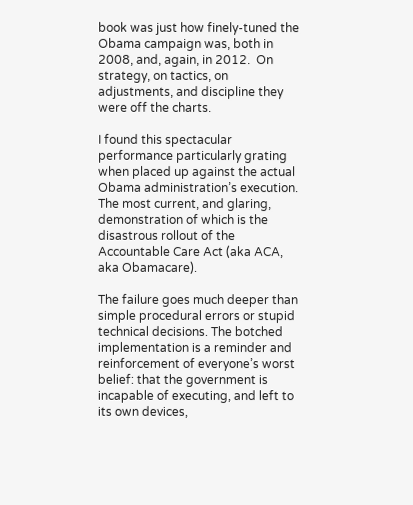book was just how finely-tuned the Obama campaign was, both in 2008, and, again, in 2012.  On strategy, on tactics, on adjustments, and discipline they were off the charts.

I found this spectacular performance particularly grating when placed up against the actual Obama administration’s execution. The most current, and glaring, demonstration of which is the disastrous rollout of the Accountable Care Act (aka ACA, aka Obamacare).

The failure goes much deeper than simple procedural errors or stupid technical decisions. The botched implementation is a reminder and reinforcement of everyone’s worst belief: that the government is incapable of executing, and left to its own devices,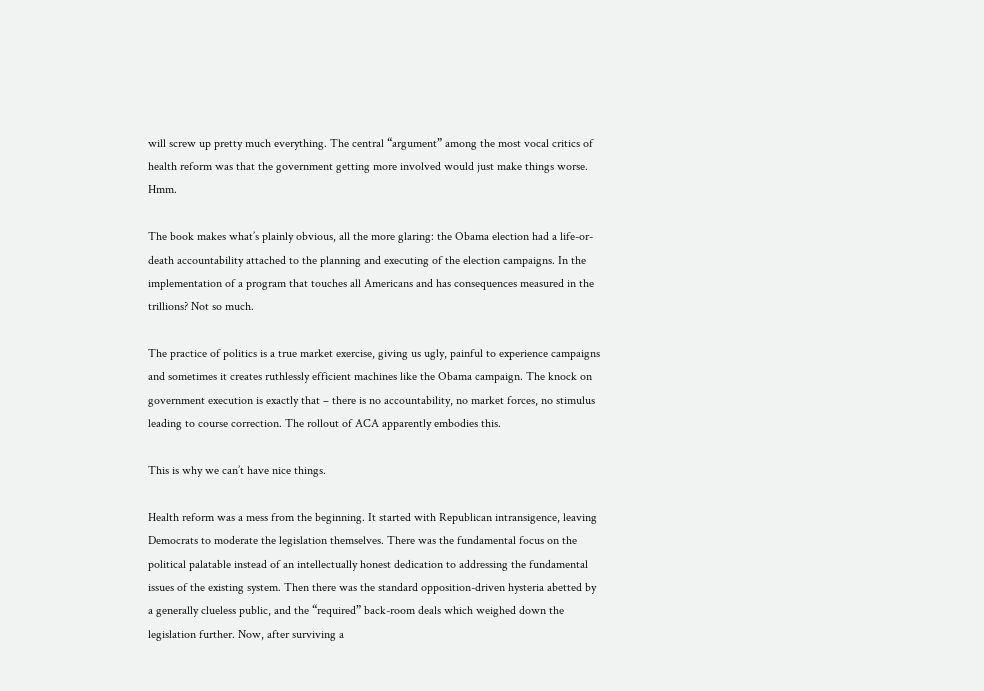will screw up pretty much everything. The central “argument” among the most vocal critics of health reform was that the government getting more involved would just make things worse.  Hmm.

The book makes what’s plainly obvious, all the more glaring: the Obama election had a life-or-death accountability attached to the planning and executing of the election campaigns. In the implementation of a program that touches all Americans and has consequences measured in the trillions? Not so much.

The practice of politics is a true market exercise, giving us ugly, painful to experience campaigns and sometimes it creates ruthlessly efficient machines like the Obama campaign. The knock on government execution is exactly that – there is no accountability, no market forces, no stimulus leading to course correction. The rollout of ACA apparently embodies this.

This is why we can’t have nice things.

Health reform was a mess from the beginning. It started with Republican intransigence, leaving Democrats to moderate the legislation themselves. There was the fundamental focus on the political palatable instead of an intellectually honest dedication to addressing the fundamental issues of the existing system. Then there was the standard opposition-driven hysteria abetted by a generally clueless public, and the “required” back-room deals which weighed down the legislation further. Now, after surviving a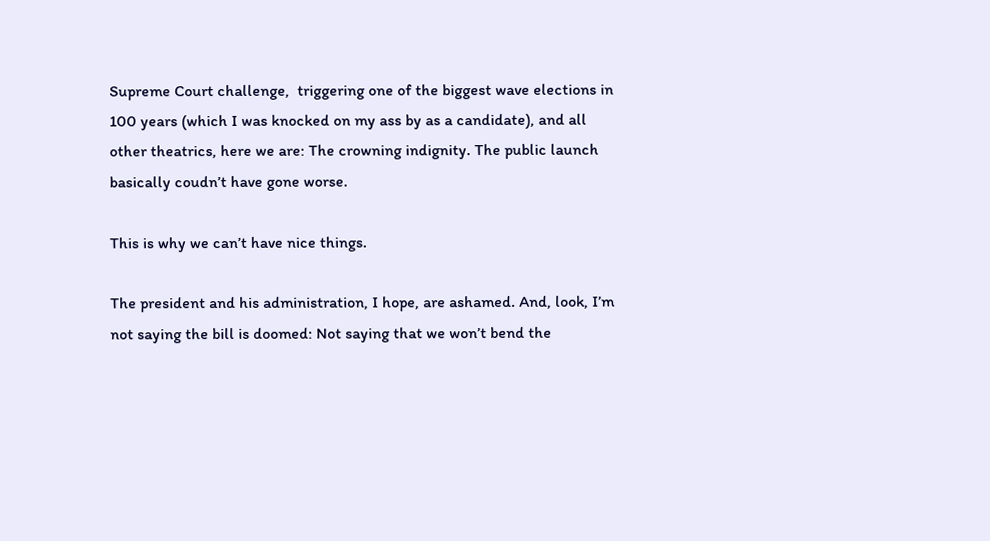Supreme Court challenge,  triggering one of the biggest wave elections in 100 years (which I was knocked on my ass by as a candidate), and all other theatrics, here we are: The crowning indignity. The public launch basically coudn’t have gone worse.

This is why we can’t have nice things.

The president and his administration, I hope, are ashamed. And, look, I’m not saying the bill is doomed: Not saying that we won’t bend the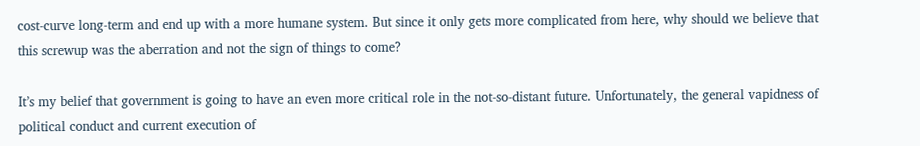cost-curve long-term and end up with a more humane system. But since it only gets more complicated from here, why should we believe that this screwup was the aberration and not the sign of things to come?

It’s my belief that government is going to have an even more critical role in the not-so-distant future. Unfortunately, the general vapidness of political conduct and current execution of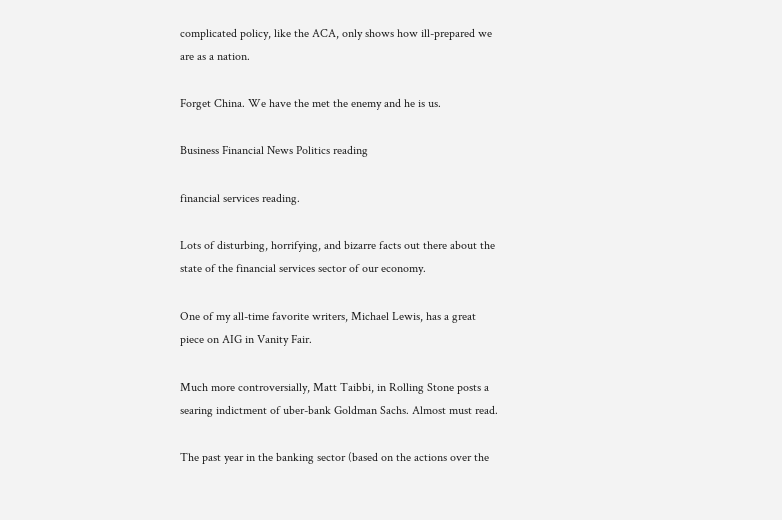complicated policy, like the ACA, only shows how ill-prepared we are as a nation.

Forget China. We have the met the enemy and he is us.

Business Financial News Politics reading

financial services reading.

Lots of disturbing, horrifying, and bizarre facts out there about the state of the financial services sector of our economy.

One of my all-time favorite writers, Michael Lewis, has a great piece on AIG in Vanity Fair.

Much more controversially, Matt Taibbi, in Rolling Stone posts a searing indictment of uber-bank Goldman Sachs. Almost must read.

The past year in the banking sector (based on the actions over the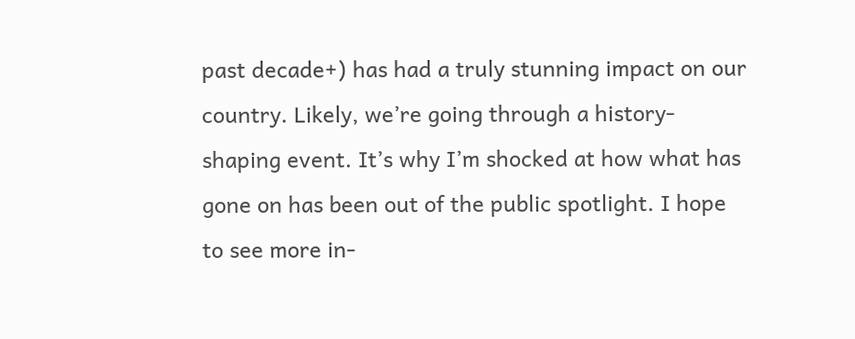past decade+) has had a truly stunning impact on our country. Likely, we’re going through a history-shaping event. It’s why I’m shocked at how what has gone on has been out of the public spotlight. I hope to see more in-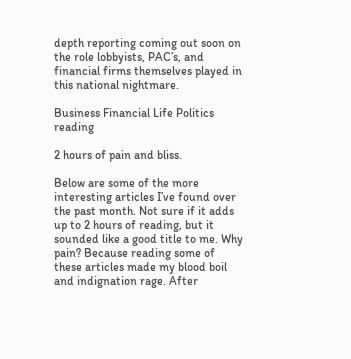depth reporting coming out soon on the role lobbyists, PAC’s, and financial firms themselves played in this national nightmare.

Business Financial Life Politics reading

2 hours of pain and bliss.

Below are some of the more interesting articles I’ve found over the past month. Not sure if it adds up to 2 hours of reading, but it sounded like a good title to me. Why pain? Because reading some of these articles made my blood boil and indignation rage. After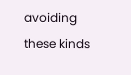avoiding these kinds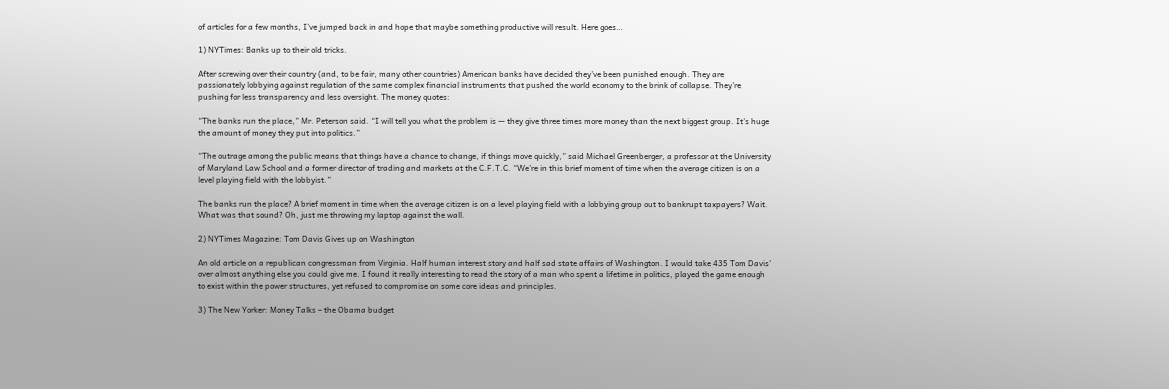of articles for a few months, I’ve jumped back in and hope that maybe something productive will result. Here goes…

1) NYTimes: Banks up to their old tricks.

After screwing over their country (and, to be fair, many other countries) American banks have decided they’ve been punished enough. They are passionately lobbying against regulation of the same complex financial instruments that pushed the world economy to the brink of collapse. They’re pushing for less transparency and less oversight. The money quotes:

“The banks run the place,” Mr. Peterson said. “I will tell you what the problem is — they give three times more money than the next biggest group. It’s huge the amount of money they put into politics.”

“The outrage among the public means that things have a chance to change, if things move quickly,” said Michael Greenberger, a professor at the University of Maryland Law School and a former director of trading and markets at the C.F.T.C. “We’re in this brief moment of time when the average citizen is on a level playing field with the lobbyist.”

The banks run the place? A brief moment in time when the average citizen is on a level playing field with a lobbying group out to bankrupt taxpayers? Wait. What was that sound? Oh, just me throwing my laptop against the wall.

2) NYTimes Magazine: Tom Davis Gives up on Washington

An old article on a republican congressman from Virginia. Half human interest story and half sad state affairs of Washington. I would take 435 Tom Davis’ over almost anything else you could give me. I found it really interesting to read the story of a man who spent a lifetime in politics, played the game enough to exist within the power structures, yet refused to compromise on some core ideas and principles.

3) The New Yorker: Money Talks – the Obama budget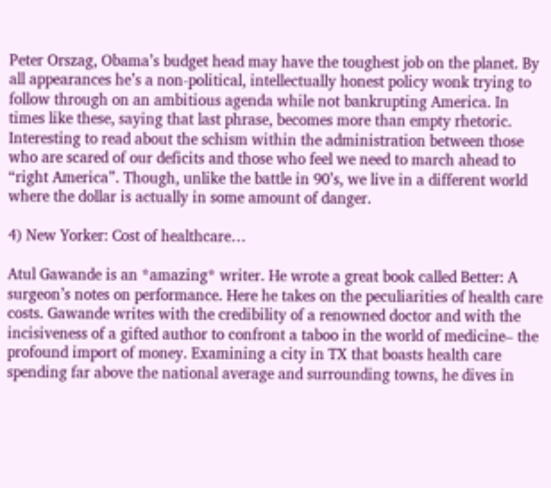Peter Orszag, Obama’s budget head may have the toughest job on the planet. By all appearances he’s a non-political, intellectually honest policy wonk trying to follow through on an ambitious agenda while not bankrupting America. In times like these, saying that last phrase, becomes more than empty rhetoric. Interesting to read about the schism within the administration between those who are scared of our deficits and those who feel we need to march ahead to “right America”. Though, unlike the battle in 90’s, we live in a different world where the dollar is actually in some amount of danger.

4) New Yorker: Cost of healthcare…

Atul Gawande is an *amazing* writer. He wrote a great book called Better: A surgeon’s notes on performance. Here he takes on the peculiarities of health care costs. Gawande writes with the credibility of a renowned doctor and with the incisiveness of a gifted author to confront a taboo in the world of medicine– the profound import of money. Examining a city in TX that boasts health care spending far above the national average and surrounding towns, he dives in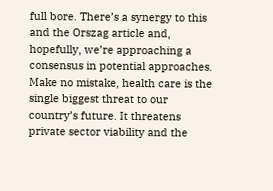full bore. There’s a synergy to this and the Orszag article and, hopefully, we’re approaching a consensus in potential approaches. Make no mistake, health care is the single biggest threat to our country’s future. It threatens private sector viability and the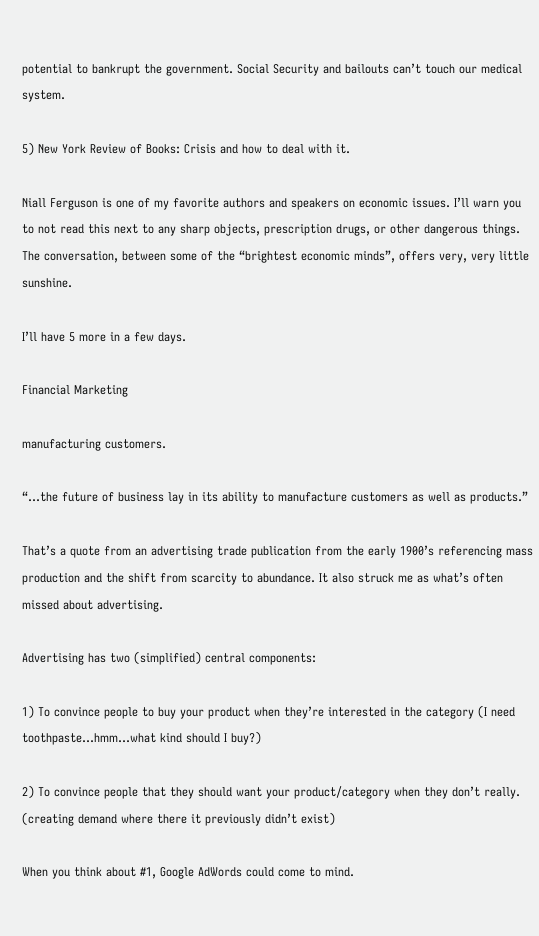potential to bankrupt the government. Social Security and bailouts can’t touch our medical system.

5) New York Review of Books: Crisis and how to deal with it.

Niall Ferguson is one of my favorite authors and speakers on economic issues. I’ll warn you to not read this next to any sharp objects, prescription drugs, or other dangerous things. The conversation, between some of the “brightest economic minds”, offers very, very little sunshine.

I’ll have 5 more in a few days.

Financial Marketing

manufacturing customers.

“…the future of business lay in its ability to manufacture customers as well as products.”

That’s a quote from an advertising trade publication from the early 1900’s referencing mass production and the shift from scarcity to abundance. It also struck me as what’s often missed about advertising.

Advertising has two (simplified) central components:

1) To convince people to buy your product when they’re interested in the category (I need toothpaste…hmm…what kind should I buy?)

2) To convince people that they should want your product/category when they don’t really. (creating demand where there it previously didn’t exist)

When you think about #1, Google AdWords could come to mind.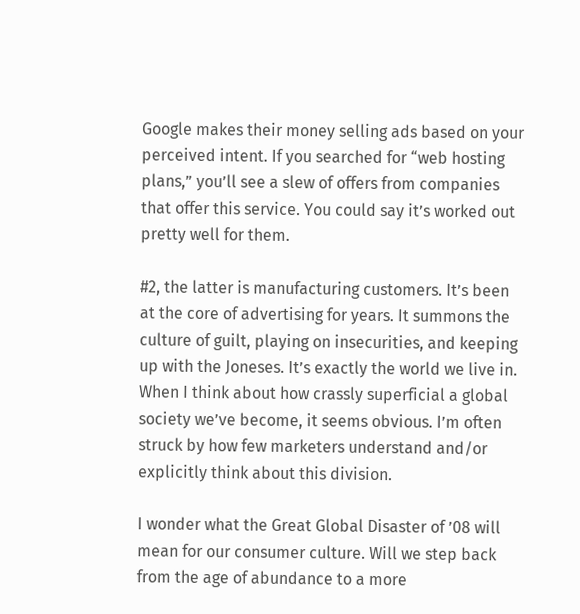Google makes their money selling ads based on your perceived intent. If you searched for “web hosting plans,” you’ll see a slew of offers from companies that offer this service. You could say it’s worked out pretty well for them.

#2, the latter is manufacturing customers. It’s been at the core of advertising for years. It summons the culture of guilt, playing on insecurities, and keeping up with the Joneses. It’s exactly the world we live in. When I think about how crassly superficial a global society we’ve become, it seems obvious. I’m often struck by how few marketers understand and/or explicitly think about this division.

I wonder what the Great Global Disaster of ’08 will mean for our consumer culture. Will we step back from the age of abundance to a more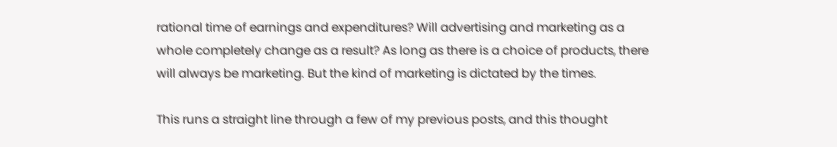rational time of earnings and expenditures? Will advertising and marketing as a whole completely change as a result? As long as there is a choice of products, there will always be marketing. But the kind of marketing is dictated by the times.

This runs a straight line through a few of my previous posts, and this thought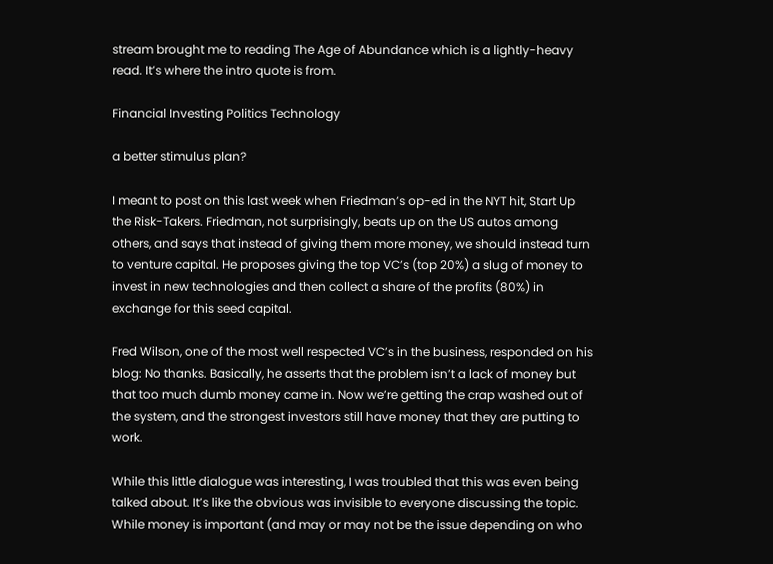stream brought me to reading The Age of Abundance which is a lightly-heavy read. It’s where the intro quote is from.

Financial Investing Politics Technology

a better stimulus plan?

I meant to post on this last week when Friedman’s op-ed in the NYT hit, Start Up the Risk-Takers. Friedman, not surprisingly, beats up on the US autos among others, and says that instead of giving them more money, we should instead turn to venture capital. He proposes giving the top VC’s (top 20%) a slug of money to invest in new technologies and then collect a share of the profits (80%) in exchange for this seed capital.

Fred Wilson, one of the most well respected VC’s in the business, responded on his blog: No thanks. Basically, he asserts that the problem isn’t a lack of money but that too much dumb money came in. Now we’re getting the crap washed out of the system, and the strongest investors still have money that they are putting to work.

While this little dialogue was interesting, I was troubled that this was even being talked about. It’s like the obvious was invisible to everyone discussing the topic. While money is important (and may or may not be the issue depending on who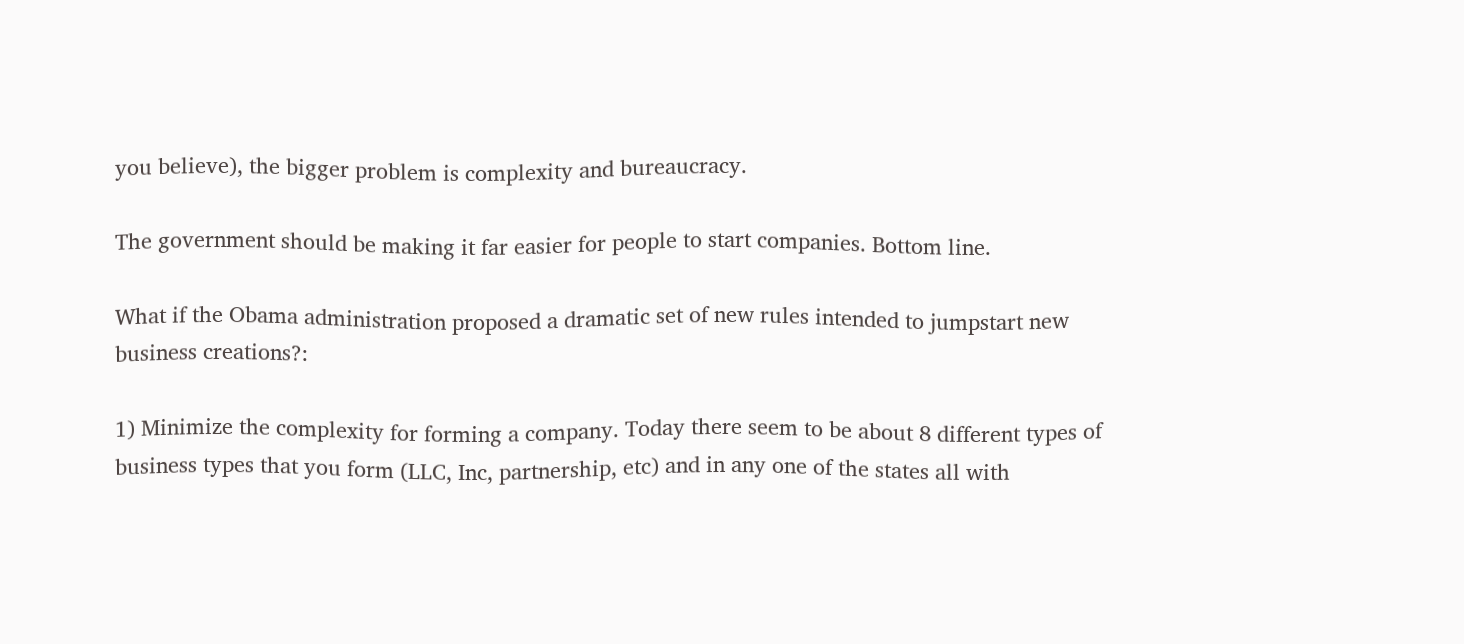you believe), the bigger problem is complexity and bureaucracy.

The government should be making it far easier for people to start companies. Bottom line.

What if the Obama administration proposed a dramatic set of new rules intended to jumpstart new business creations?:

1) Minimize the complexity for forming a company. Today there seem to be about 8 different types of business types that you form (LLC, Inc, partnership, etc) and in any one of the states all with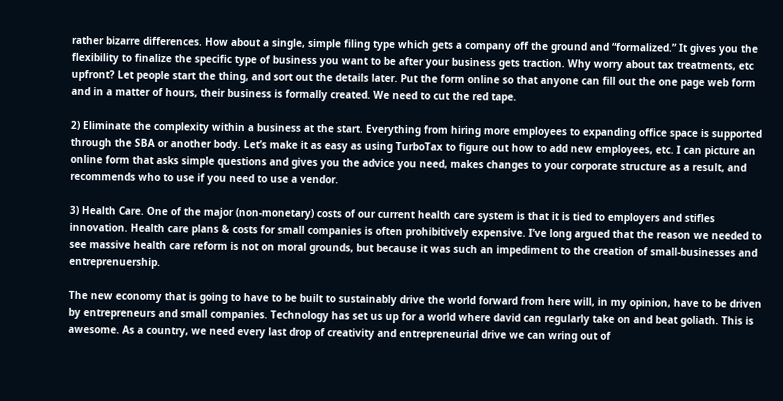rather bizarre differences. How about a single, simple filing type which gets a company off the ground and “formalized.” It gives you the flexibility to finalize the specific type of business you want to be after your business gets traction. Why worry about tax treatments, etc upfront? Let people start the thing, and sort out the details later. Put the form online so that anyone can fill out the one page web form and in a matter of hours, their business is formally created. We need to cut the red tape.

2) Eliminate the complexity within a business at the start. Everything from hiring more employees to expanding office space is supported through the SBA or another body. Let’s make it as easy as using TurboTax to figure out how to add new employees, etc. I can picture an online form that asks simple questions and gives you the advice you need, makes changes to your corporate structure as a result, and recommends who to use if you need to use a vendor.

3) Health Care. One of the major (non-monetary) costs of our current health care system is that it is tied to employers and stifles innovation. Health care plans & costs for small companies is often prohibitively expensive. I’ve long argued that the reason we needed to see massive health care reform is not on moral grounds, but because it was such an impediment to the creation of small-businesses and entreprenuership.

The new economy that is going to have to be built to sustainably drive the world forward from here will, in my opinion, have to be driven by entrepreneurs and small companies. Technology has set us up for a world where david can regularly take on and beat goliath. This is awesome. As a country, we need every last drop of creativity and entrepreneurial drive we can wring out of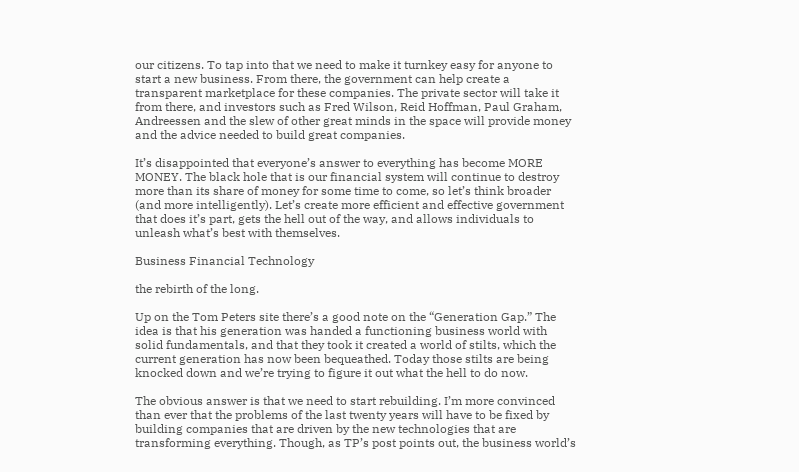our citizens. To tap into that we need to make it turnkey easy for anyone to start a new business. From there, the government can help create a transparent marketplace for these companies. The private sector will take it from there, and investors such as Fred Wilson, Reid Hoffman, Paul Graham, Andreessen and the slew of other great minds in the space will provide money and the advice needed to build great companies.

It’s disappointed that everyone’s answer to everything has become MORE MONEY. The black hole that is our financial system will continue to destroy more than its share of money for some time to come, so let’s think broader (and more intelligently). Let’s create more efficient and effective government that does it’s part, gets the hell out of the way, and allows individuals to unleash what’s best with themselves.

Business Financial Technology

the rebirth of the long.

Up on the Tom Peters site there’s a good note on the “Generation Gap.” The idea is that his generation was handed a functioning business world with solid fundamentals, and that they took it created a world of stilts, which the current generation has now been bequeathed. Today those stilts are being knocked down and we’re trying to figure it out what the hell to do now.

The obvious answer is that we need to start rebuilding. I’m more convinced than ever that the problems of the last twenty years will have to be fixed by building companies that are driven by the new technologies that are transforming everything. Though, as TP’s post points out, the business world’s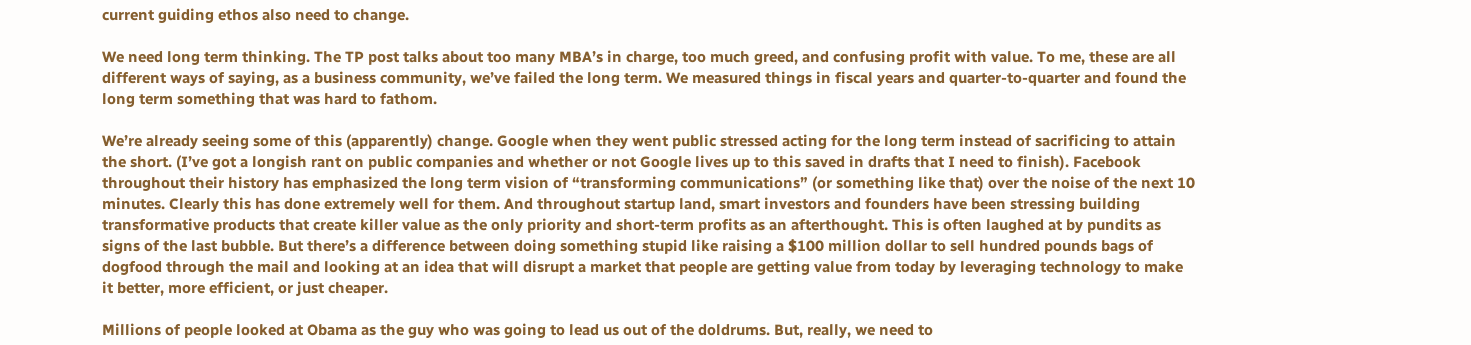current guiding ethos also need to change.

We need long term thinking. The TP post talks about too many MBA’s in charge, too much greed, and confusing profit with value. To me, these are all different ways of saying, as a business community, we’ve failed the long term. We measured things in fiscal years and quarter-to-quarter and found the long term something that was hard to fathom.

We’re already seeing some of this (apparently) change. Google when they went public stressed acting for the long term instead of sacrificing to attain the short. (I’ve got a longish rant on public companies and whether or not Google lives up to this saved in drafts that I need to finish). Facebook throughout their history has emphasized the long term vision of “transforming communications” (or something like that) over the noise of the next 10 minutes. Clearly this has done extremely well for them. And throughout startup land, smart investors and founders have been stressing building transformative products that create killer value as the only priority and short-term profits as an afterthought. This is often laughed at by pundits as signs of the last bubble. But there’s a difference between doing something stupid like raising a $100 million dollar to sell hundred pounds bags of dogfood through the mail and looking at an idea that will disrupt a market that people are getting value from today by leveraging technology to make it better, more efficient, or just cheaper.

Millions of people looked at Obama as the guy who was going to lead us out of the doldrums. But, really, we need to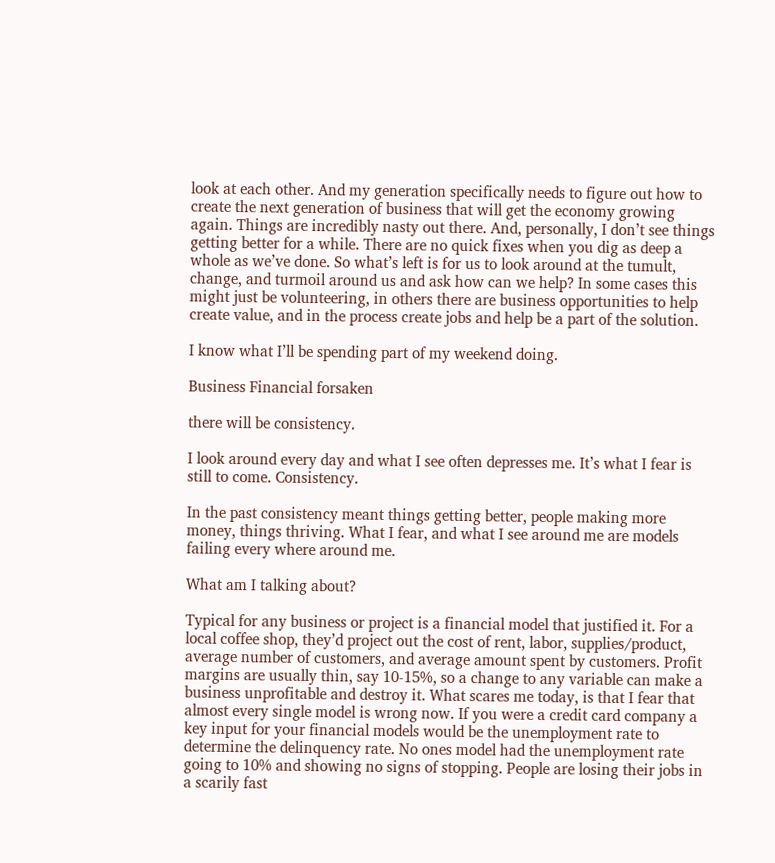look at each other. And my generation specifically needs to figure out how to create the next generation of business that will get the economy growing again. Things are incredibly nasty out there. And, personally, I don’t see things getting better for a while. There are no quick fixes when you dig as deep a whole as we’ve done. So what’s left is for us to look around at the tumult, change, and turmoil around us and ask how can we help? In some cases this might just be volunteering, in others there are business opportunities to help create value, and in the process create jobs and help be a part of the solution.

I know what I’ll be spending part of my weekend doing.

Business Financial forsaken

there will be consistency.

I look around every day and what I see often depresses me. It’s what I fear is still to come. Consistency.

In the past consistency meant things getting better, people making more money, things thriving. What I fear, and what I see around me are models failing every where around me.

What am I talking about?

Typical for any business or project is a financial model that justified it. For a local coffee shop, they’d project out the cost of rent, labor, supplies/product, average number of customers, and average amount spent by customers. Profit margins are usually thin, say 10-15%, so a change to any variable can make a business unprofitable and destroy it. What scares me today, is that I fear that almost every single model is wrong now. If you were a credit card company a key input for your financial models would be the unemployment rate to determine the delinquency rate. No ones model had the unemployment rate going to 10% and showing no signs of stopping. People are losing their jobs in a scarily fast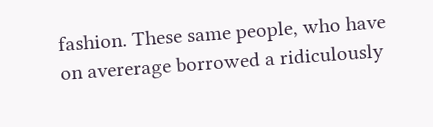fashion. These same people, who have on avererage borrowed a ridiculously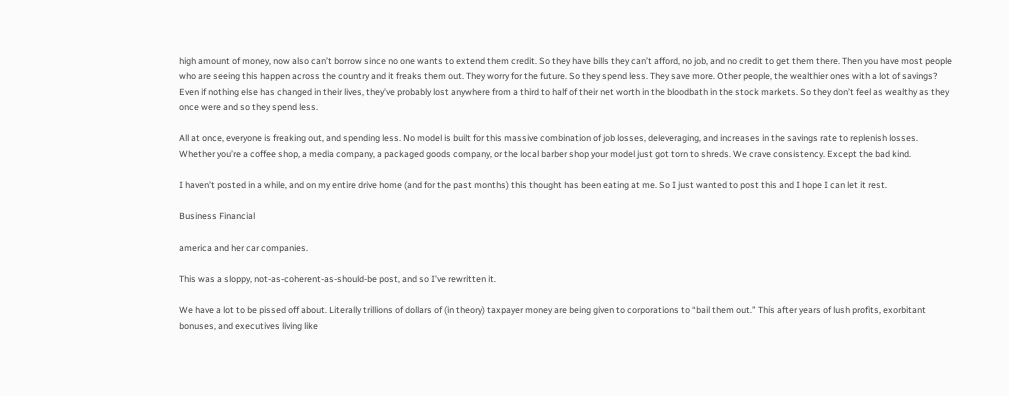high amount of money, now also can’t borrow since no one wants to extend them credit. So they have bills they can’t afford, no job, and no credit to get them there. Then you have most people who are seeing this happen across the country and it freaks them out. They worry for the future. So they spend less. They save more. Other people, the wealthier ones with a lot of savings? Even if nothing else has changed in their lives, they’ve probably lost anywhere from a third to half of their net worth in the bloodbath in the stock markets. So they don’t feel as wealthy as they once were and so they spend less.

All at once, everyone is freaking out, and spending less. No model is built for this massive combination of job losses, deleveraging, and increases in the savings rate to replenish losses. Whether you’re a coffee shop, a media company, a packaged goods company, or the local barber shop your model just got torn to shreds. We crave consistency. Except the bad kind.

I haven’t posted in a while, and on my entire drive home (and for the past months) this thought has been eating at me. So I just wanted to post this and I hope I can let it rest.

Business Financial

america and her car companies.

This was a sloppy, not-as-coherent-as-should-be post, and so I’ve rewritten it.

We have a lot to be pissed off about. Literally trillions of dollars of (in theory) taxpayer money are being given to corporations to “bail them out.” This after years of lush profits, exorbitant bonuses, and executives living like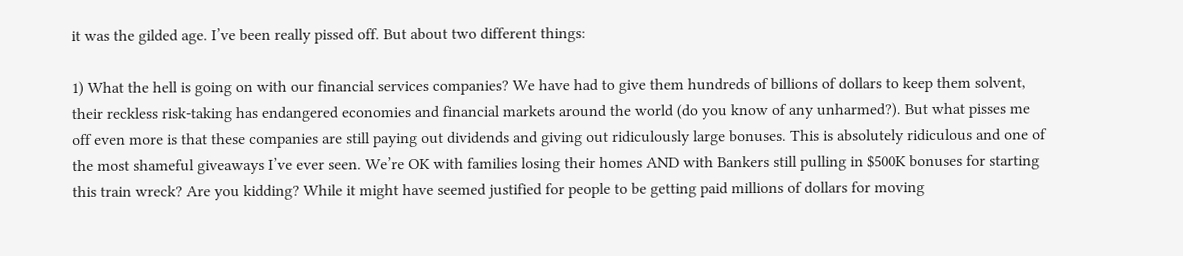it was the gilded age. I’ve been really pissed off. But about two different things:

1) What the hell is going on with our financial services companies? We have had to give them hundreds of billions of dollars to keep them solvent, their reckless risk-taking has endangered economies and financial markets around the world (do you know of any unharmed?). But what pisses me off even more is that these companies are still paying out dividends and giving out ridiculously large bonuses. This is absolutely ridiculous and one of the most shameful giveaways I’ve ever seen. We’re OK with families losing their homes AND with Bankers still pulling in $500K bonuses for starting this train wreck? Are you kidding? While it might have seemed justified for people to be getting paid millions of dollars for moving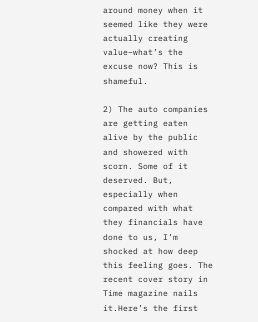around money when it seemed like they were actually creating value–what’s the excuse now? This is shameful.

2) The auto companies are getting eaten alive by the public and showered with scorn. Some of it deserved. But, especially when compared with what they financials have done to us, I’m shocked at how deep this feeling goes. The recent cover story in Time magazine nails it.Here’s the first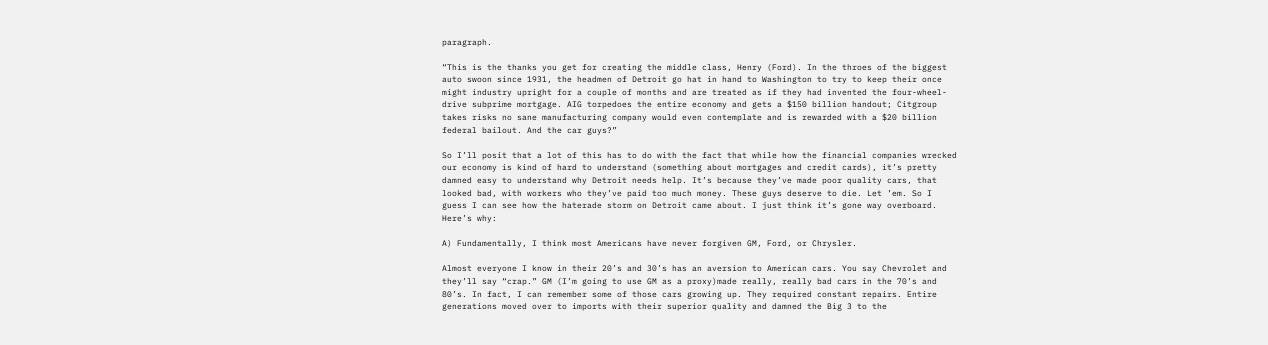paragraph.

“This is the thanks you get for creating the middle class, Henry (Ford). In the throes of the biggest auto swoon since 1931, the headmen of Detroit go hat in hand to Washington to try to keep their once might industry upright for a couple of months and are treated as if they had invented the four-wheel-drive subprime mortgage. AIG torpedoes the entire economy and gets a $150 billion handout; Citgroup takes risks no sane manufacturing company would even contemplate and is rewarded with a $20 billion federal bailout. And the car guys?”

So I’ll posit that a lot of this has to do with the fact that while how the financial companies wrecked our economy is kind of hard to understand (something about mortgages and credit cards), it’s pretty damned easy to understand why Detroit needs help. It’s because they’ve made poor quality cars, that looked bad, with workers who they’ve paid too much money. These guys deserve to die. Let ’em. So I guess I can see how the haterade storm on Detroit came about. I just think it’s gone way overboard. Here’s why:

A) Fundamentally, I think most Americans have never forgiven GM, Ford, or Chrysler.

Almost everyone I know in their 20’s and 30’s has an aversion to American cars. You say Chevrolet and they’ll say “crap.” GM (I’m going to use GM as a proxy)made really, really bad cars in the 70’s and 80’s. In fact, I can remember some of those cars growing up. They required constant repairs. Entire generations moved over to imports with their superior quality and damned the Big 3 to the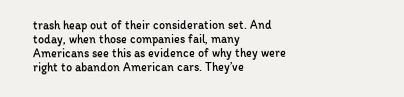trash heap out of their consideration set. And today, when those companies fail, many Americans see this as evidence of why they were right to abandon American cars. They’ve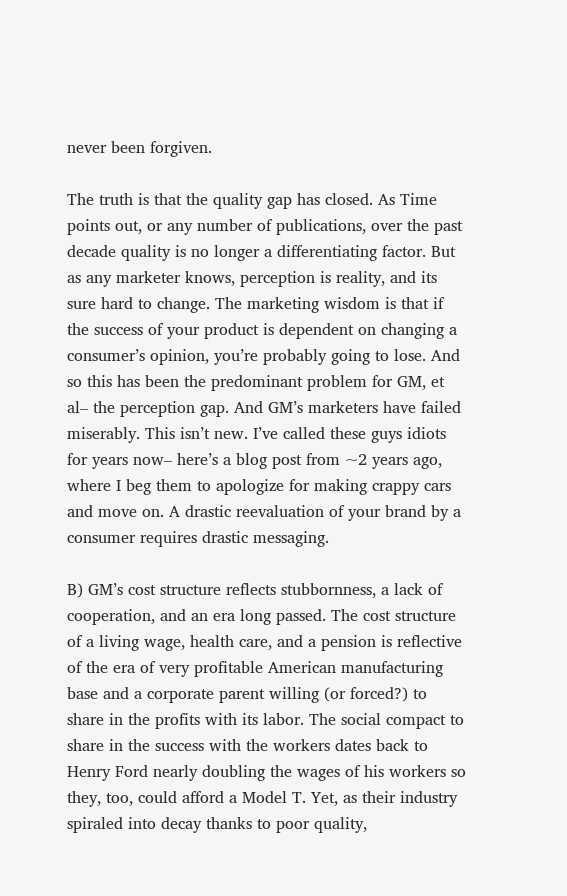never been forgiven.

The truth is that the quality gap has closed. As Time points out, or any number of publications, over the past decade quality is no longer a differentiating factor. But as any marketer knows, perception is reality, and its sure hard to change. The marketing wisdom is that if the success of your product is dependent on changing a consumer’s opinion, you’re probably going to lose. And so this has been the predominant problem for GM, et al– the perception gap. And GM’s marketers have failed miserably. This isn’t new. I’ve called these guys idiots for years now– here’s a blog post from ~2 years ago, where I beg them to apologize for making crappy cars and move on. A drastic reevaluation of your brand by a consumer requires drastic messaging.

B) GM’s cost structure reflects stubbornness, a lack of cooperation, and an era long passed. The cost structure of a living wage, health care, and a pension is reflective of the era of very profitable American manufacturing base and a corporate parent willing (or forced?) to share in the profits with its labor. The social compact to share in the success with the workers dates back to Henry Ford nearly doubling the wages of his workers so they, too, could afford a Model T. Yet, as their industry spiraled into decay thanks to poor quality,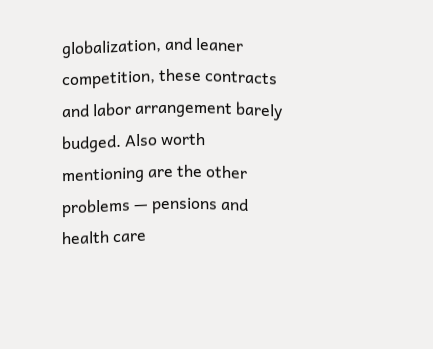globalization, and leaner competition, these contracts and labor arrangement barely budged. Also worth mentioning are the other problems — pensions and health care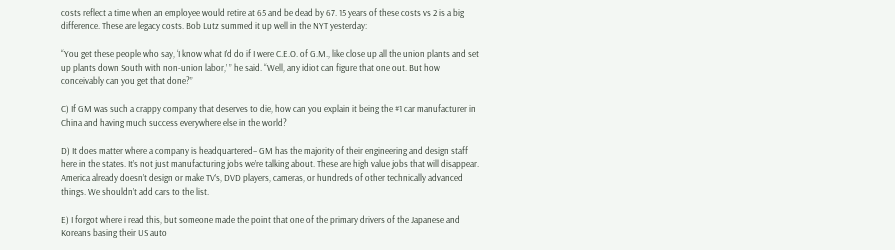costs reflect a time when an employee would retire at 65 and be dead by 67. 15 years of these costs vs 2 is a big difference. These are legacy costs. Bob Lutz summed it up well in the NYT yesterday:

“You get these people who say, ‘I know what I’d do if I were C.E.O. of G.M., like close up all the union plants and set up plants down South with non-union labor,’ ” he said. “Well, any idiot can figure that one out. But how conceivably can you get that done?”

C) If GM was such a crappy company that deserves to die, how can you explain it being the #1 car manufacturer in China and having much success everywhere else in the world?

D) It does matter where a company is headquartered– GM has the majority of their engineering and design staff here in the states. It’s not just manufacturing jobs we’re talking about. These are high value jobs that will disappear. America already doesn’t design or make TV’s, DVD players, cameras, or hundreds of other technically advanced things. We shouldn’t add cars to the list.

E) I forgot where i read this, but someone made the point that one of the primary drivers of the Japanese and Koreans basing their US auto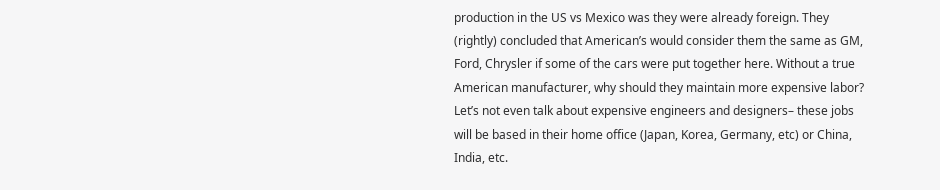production in the US vs Mexico was they were already foreign. They (rightly) concluded that American’s would consider them the same as GM, Ford, Chrysler if some of the cars were put together here. Without a true American manufacturer, why should they maintain more expensive labor? Let’s not even talk about expensive engineers and designers– these jobs will be based in their home office (Japan, Korea, Germany, etc) or China, India, etc.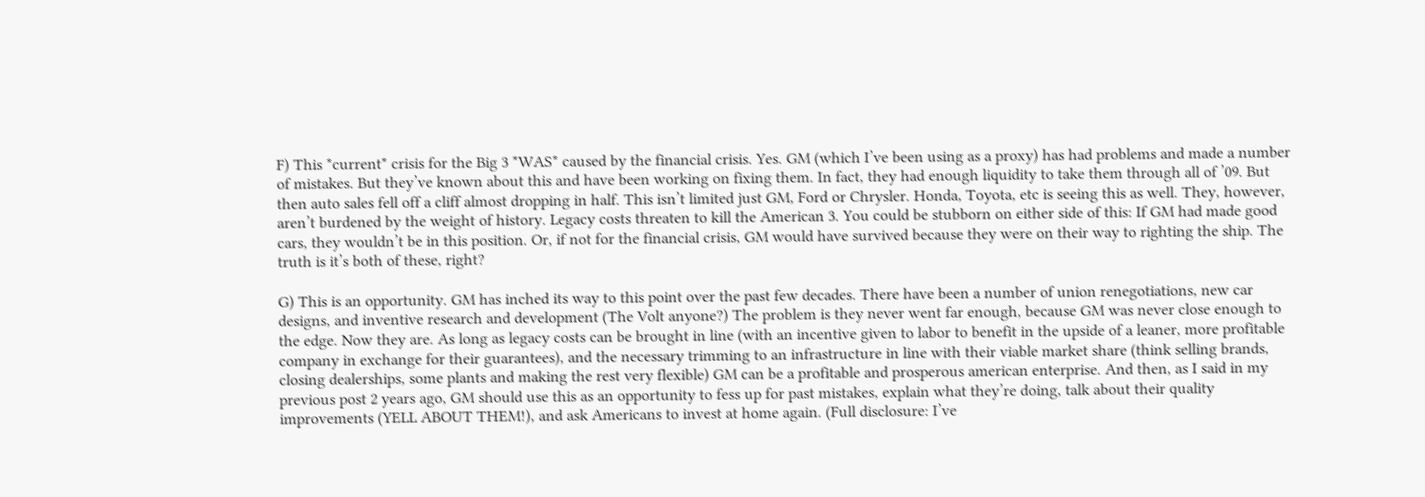F) This *current* crisis for the Big 3 *WAS* caused by the financial crisis. Yes. GM (which I’ve been using as a proxy) has had problems and made a number of mistakes. But they’ve known about this and have been working on fixing them. In fact, they had enough liquidity to take them through all of ’09. But then auto sales fell off a cliff almost dropping in half. This isn’t limited just GM, Ford or Chrysler. Honda, Toyota, etc is seeing this as well. They, however, aren’t burdened by the weight of history. Legacy costs threaten to kill the American 3. You could be stubborn on either side of this: If GM had made good cars, they wouldn’t be in this position. Or, if not for the financial crisis, GM would have survived because they were on their way to righting the ship. The truth is it’s both of these, right?

G) This is an opportunity. GM has inched its way to this point over the past few decades. There have been a number of union renegotiations, new car designs, and inventive research and development (The Volt anyone?) The problem is they never went far enough, because GM was never close enough to the edge. Now they are. As long as legacy costs can be brought in line (with an incentive given to labor to benefit in the upside of a leaner, more profitable company in exchange for their guarantees), and the necessary trimming to an infrastructure in line with their viable market share (think selling brands, closing dealerships, some plants and making the rest very flexible) GM can be a profitable and prosperous american enterprise. And then, as I said in my previous post 2 years ago, GM should use this as an opportunity to fess up for past mistakes, explain what they’re doing, talk about their quality improvements (YELL ABOUT THEM!), and ask Americans to invest at home again. (Full disclosure: I’ve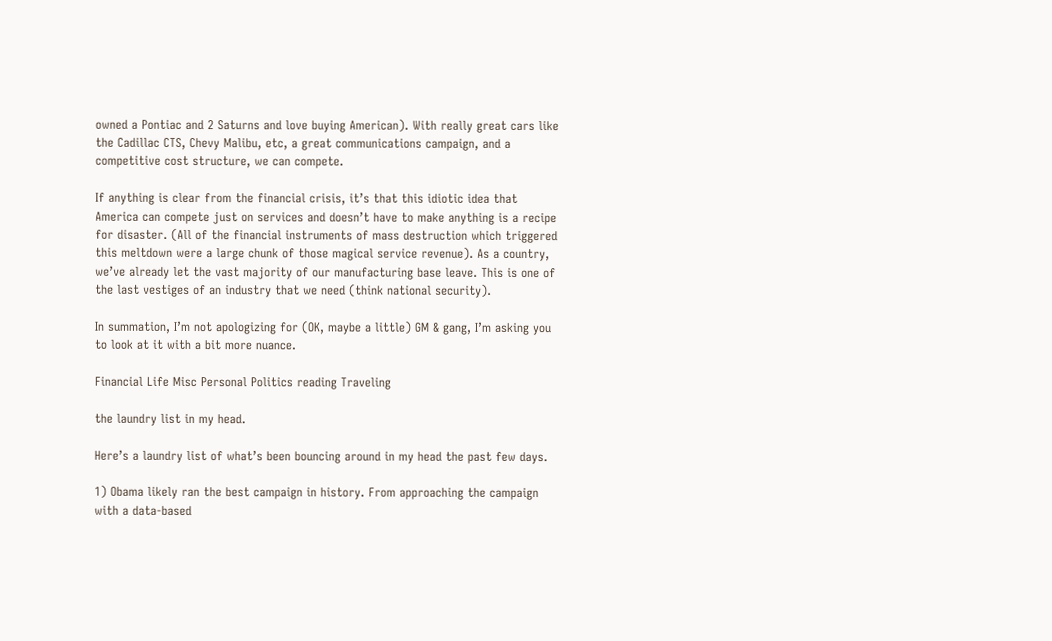owned a Pontiac and 2 Saturns and love buying American). With really great cars like the Cadillac CTS, Chevy Malibu, etc, a great communications campaign, and a competitive cost structure, we can compete.

If anything is clear from the financial crisis, it’s that this idiotic idea that America can compete just on services and doesn’t have to make anything is a recipe for disaster. (All of the financial instruments of mass destruction which triggered this meltdown were a large chunk of those magical service revenue). As a country, we’ve already let the vast majority of our manufacturing base leave. This is one of the last vestiges of an industry that we need (think national security).

In summation, I’m not apologizing for (OK, maybe a little) GM & gang, I’m asking you to look at it with a bit more nuance.

Financial Life Misc Personal Politics reading Traveling

the laundry list in my head.

Here’s a laundry list of what’s been bouncing around in my head the past few days.

1) Obama likely ran the best campaign in history. From approaching the campaign with a data-based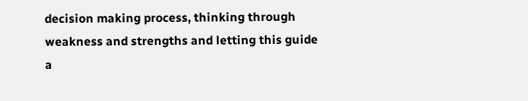decision making process, thinking through weakness and strengths and letting this guide a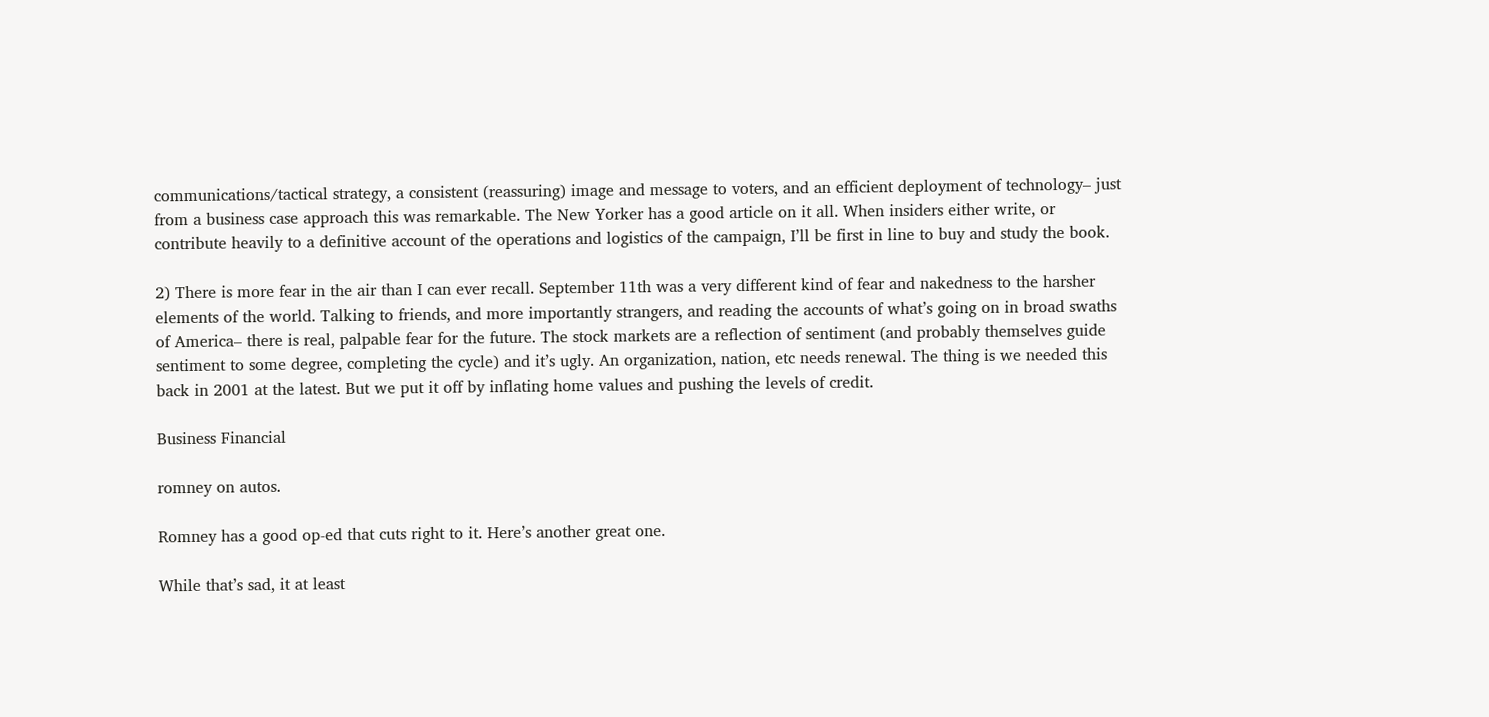communications/tactical strategy, a consistent (reassuring) image and message to voters, and an efficient deployment of technology– just from a business case approach this was remarkable. The New Yorker has a good article on it all. When insiders either write, or contribute heavily to a definitive account of the operations and logistics of the campaign, I’ll be first in line to buy and study the book.

2) There is more fear in the air than I can ever recall. September 11th was a very different kind of fear and nakedness to the harsher elements of the world. Talking to friends, and more importantly strangers, and reading the accounts of what’s going on in broad swaths of America– there is real, palpable fear for the future. The stock markets are a reflection of sentiment (and probably themselves guide sentiment to some degree, completing the cycle) and it’s ugly. An organization, nation, etc needs renewal. The thing is we needed this back in 2001 at the latest. But we put it off by inflating home values and pushing the levels of credit.

Business Financial

romney on autos.

Romney has a good op-ed that cuts right to it. Here’s another great one.

While that’s sad, it at least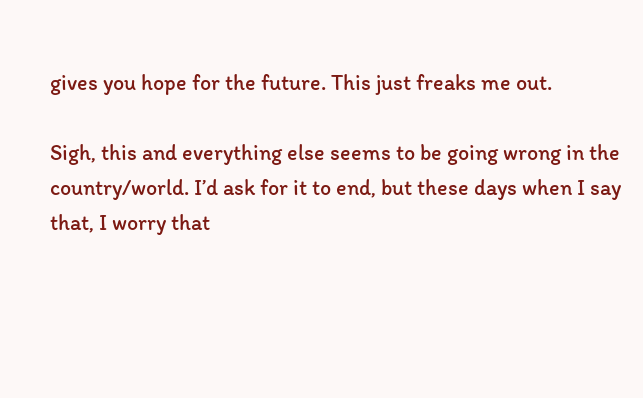gives you hope for the future. This just freaks me out.

Sigh, this and everything else seems to be going wrong in the country/world. I’d ask for it to end, but these days when I say that, I worry that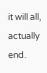it will all, actually end.